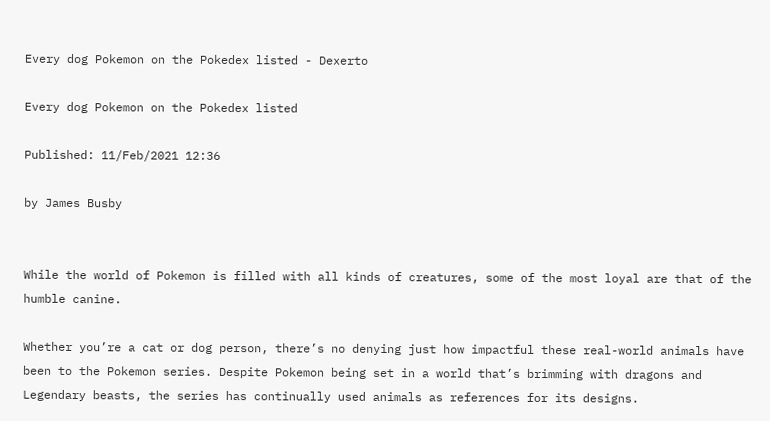Every dog Pokemon on the Pokedex listed - Dexerto

Every dog Pokemon on the Pokedex listed

Published: 11/Feb/2021 12:36

by James Busby


While the world of Pokemon is filled with all kinds of creatures, some of the most loyal are that of the humble canine.

Whether you’re a cat or dog person, there’s no denying just how impactful these real-world animals have been to the Pokemon series. Despite Pokemon being set in a world that’s brimming with dragons and Legendary beasts, the series has continually used animals as references for its designs.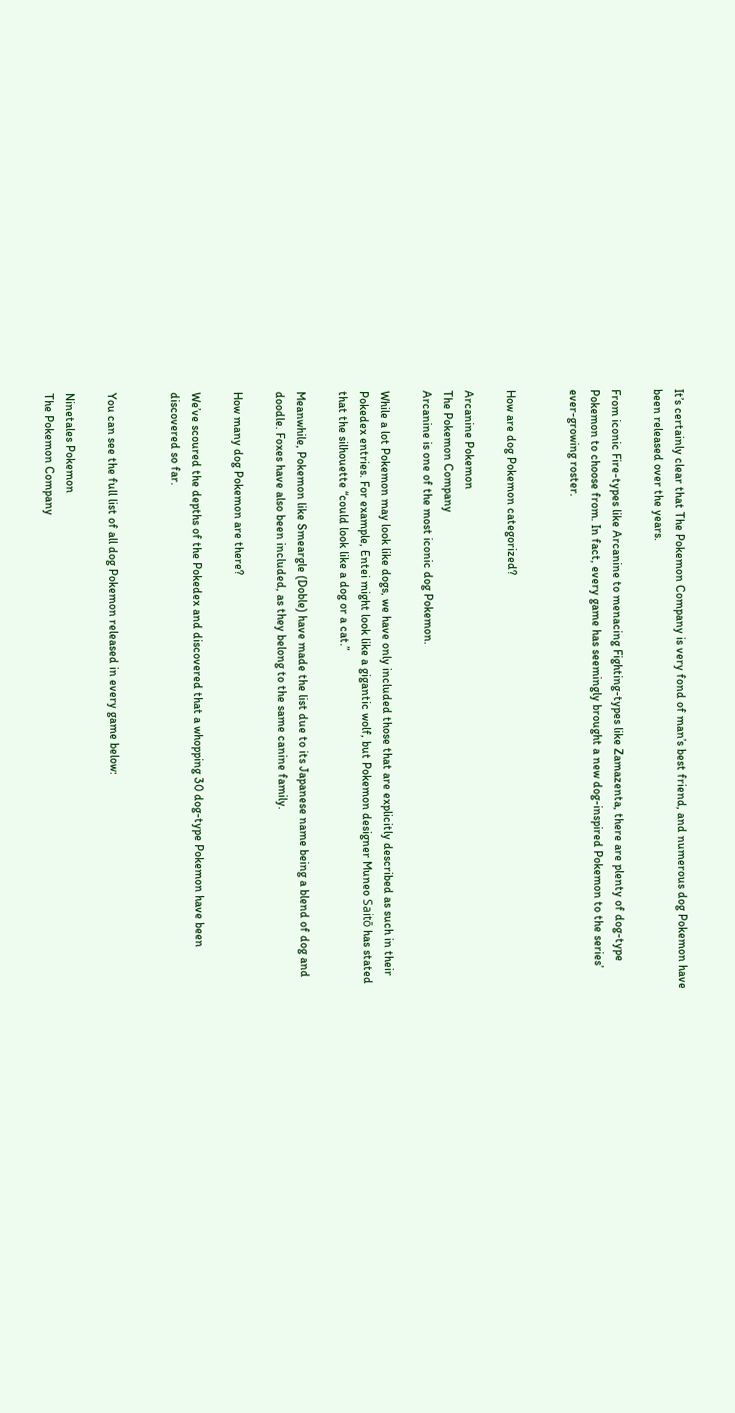It’s certainly clear that The Pokemon Company is very fond of man’s best friend, and numerous dog Pokemon have been released over the years.

From iconic Fire-types like Arcanine to menacing Fighting-types like Zamazenta, there are plenty of dog-type Pokemon to choose from. In fact, every game has seemingly brought a new dog-inspired Pokemon to the series’ ever-growing roster.


How are dog Pokemon categorized?

Arcanine Pokemon
The Pokemon Company
Arcanine is one of the most iconic dog Pokemon.

While a lot Pokemon may look like dogs, we have only included those that are explicitly described as such in their Pokedex entries. For example, Entei might look like a gigantic wolf, but Pokemon designer Muneo Saitō has stated that the silhouette “could look like a dog or a cat.”

Meanwhile, Pokemon like Smeargle (Doble) have made the list due to its Japanese name being a blend of dog and doodle. Foxes have also been included, as they belong to the same canine family.

How many dog Pokemon are there?

We’ve scoured the depths of the Pokedex and discovered that a whopping 30 dog-type Pokemon have been discovered so far.


You can see the full list of all dog Pokemon released in every game below:

Ninetales Pokemon
The Pokemon Company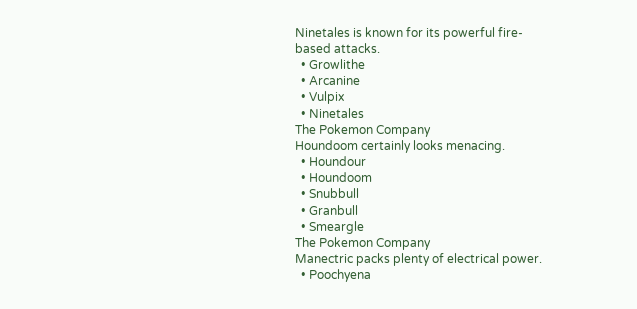Ninetales is known for its powerful fire-based attacks.
  • Growlithe
  • Arcanine
  • Vulpix
  • Ninetales
The Pokemon Company
Houndoom certainly looks menacing.
  • Houndour
  • Houndoom
  • Snubbull
  • Granbull
  • Smeargle
The Pokemon Company
Manectric packs plenty of electrical power.
  • Poochyena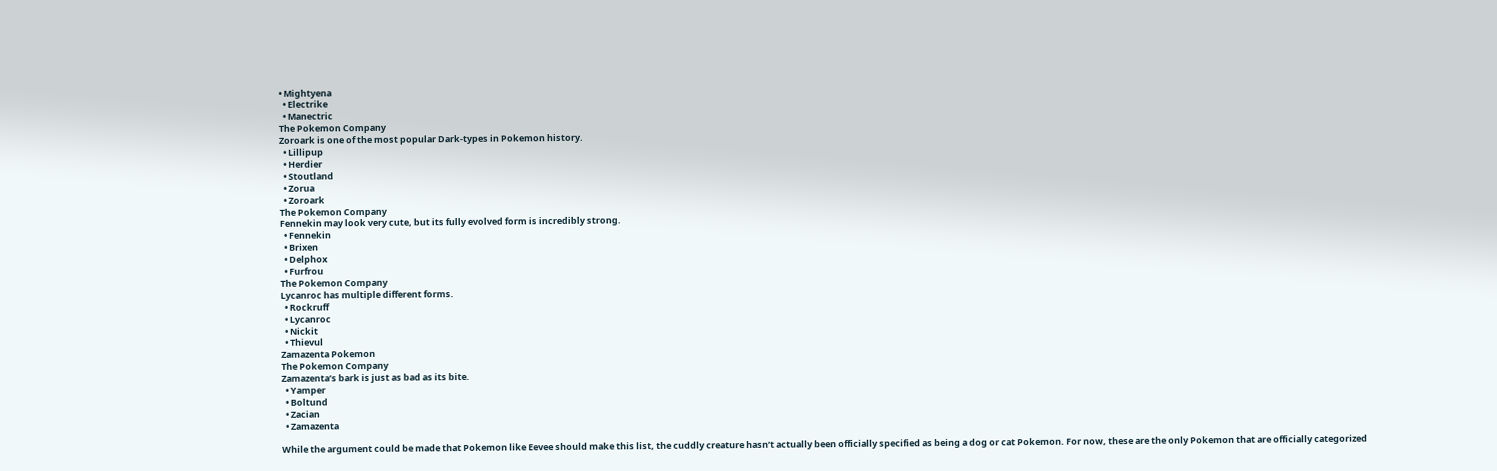• Mightyena
  • Electrike
  • Manectric
The Pokemon Company
Zoroark is one of the most popular Dark-types in Pokemon history.
  • Lillipup
  • Herdier
  • Stoutland
  • Zorua
  • Zoroark
The Pokemon Company
Fennekin may look very cute, but its fully evolved form is incredibly strong.
  • Fennekin
  • Brixen
  • Delphox
  • Furfrou
The Pokemon Company
Lycanroc has multiple different forms.
  • Rockruff
  • Lycanroc
  • Nickit
  • Thievul
Zamazenta Pokemon
The Pokemon Company
Zamazenta’s bark is just as bad as its bite.
  • Yamper
  • Boltund
  • Zacian
  • Zamazenta

While the argument could be made that Pokemon like Eevee should make this list, the cuddly creature hasn’t actually been officially specified as being a dog or cat Pokemon. For now, these are the only Pokemon that are officially categorized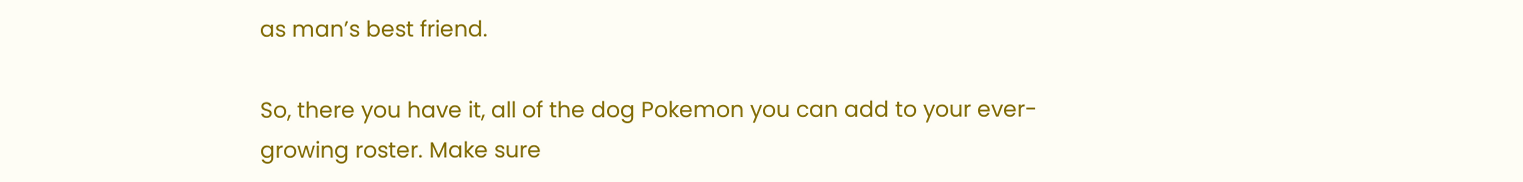as man’s best friend.

So, there you have it, all of the dog Pokemon you can add to your ever-growing roster. Make sure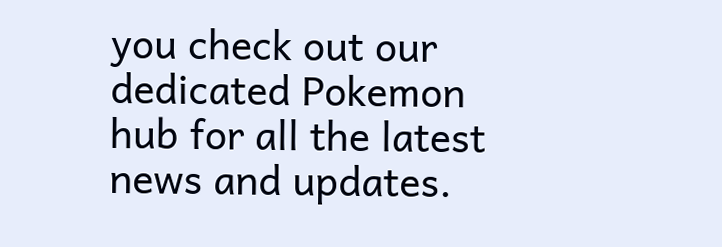you check out our dedicated Pokemon hub for all the latest news and updates.